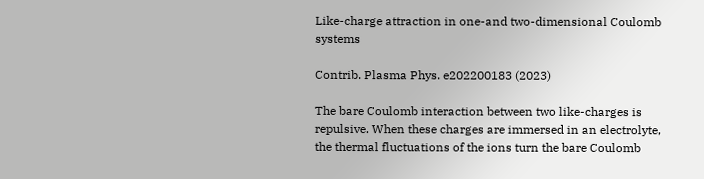Like-charge attraction in one-and two-dimensional Coulomb systems

Contrib. Plasma Phys. e202200183 (2023)

The bare Coulomb interaction between two like-charges is repulsive. When these charges are immersed in an electrolyte, the thermal fluctuations of the ions turn the bare Coulomb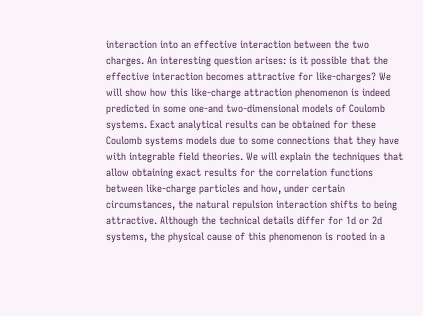interaction into an effective interaction between the two charges. An interesting question arises: is it possible that the effective interaction becomes attractive for like-charges? We will show how this like-charge attraction phenomenon is indeed predicted in some one-and two-dimensional models of Coulomb systems. Exact analytical results can be obtained for these Coulomb systems models due to some connections that they have with integrable field theories. We will explain the techniques that allow obtaining exact results for the correlation functions between like-charge particles and how, under certain circumstances, the natural repulsion interaction shifts to being attractive. Although the technical details differ for 1d or 2d systems, the physical cause of this phenomenon is rooted in a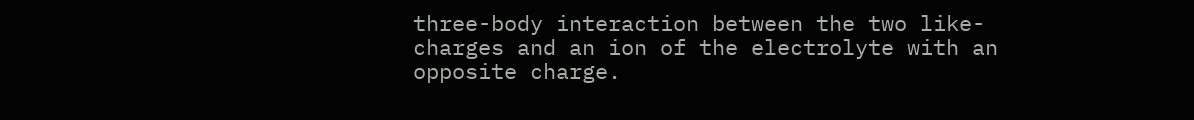three-body interaction between the two like-charges and an ion of the electrolyte with an opposite charge.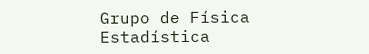Grupo de Física Estadística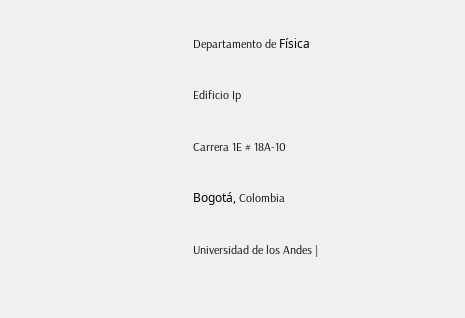Departamento de Física

Edificio Ip

Carrera 1E # 18A-10

Bogotá, Colombia

Universidad de los Andes |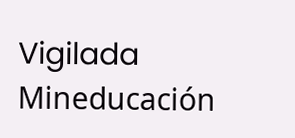Vigilada Mineducación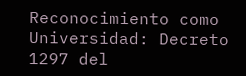Reconocimiento como Universidad: Decreto 1297 del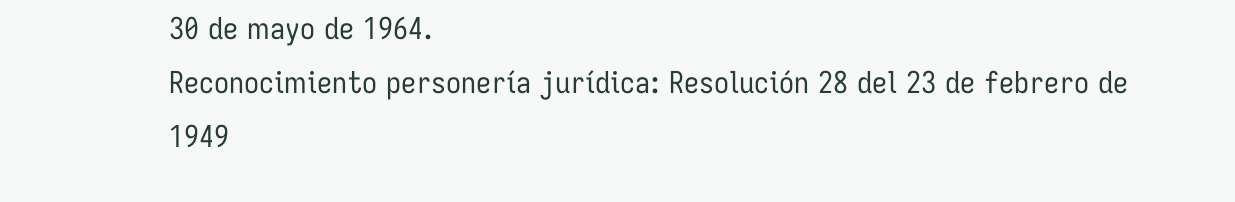30 de mayo de 1964.
Reconocimiento personería jurídica: Resolución 28 del 23 de febrero de 1949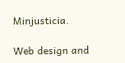Minjusticia.

Web design and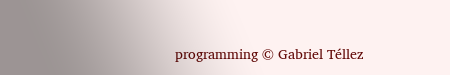programming © Gabriel Téllez